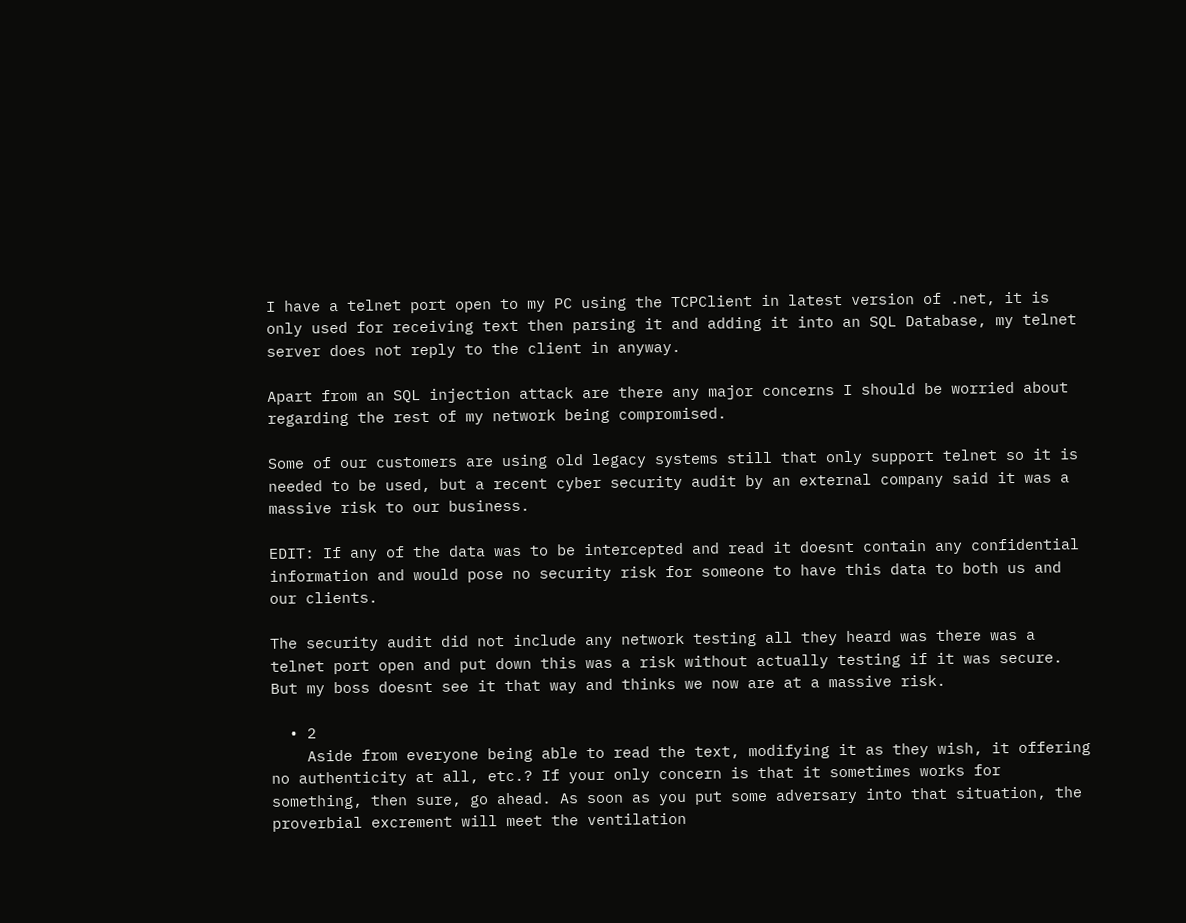I have a telnet port open to my PC using the TCPClient in latest version of .net, it is only used for receiving text then parsing it and adding it into an SQL Database, my telnet server does not reply to the client in anyway.

Apart from an SQL injection attack are there any major concerns I should be worried about regarding the rest of my network being compromised.

Some of our customers are using old legacy systems still that only support telnet so it is needed to be used, but a recent cyber security audit by an external company said it was a massive risk to our business.

EDIT: If any of the data was to be intercepted and read it doesnt contain any confidential information and would pose no security risk for someone to have this data to both us and our clients.

The security audit did not include any network testing all they heard was there was a telnet port open and put down this was a risk without actually testing if it was secure. But my boss doesnt see it that way and thinks we now are at a massive risk.

  • 2
    Aside from everyone being able to read the text, modifying it as they wish, it offering no authenticity at all, etc.? If your only concern is that it sometimes works for something, then sure, go ahead. As soon as you put some adversary into that situation, the proverbial excrement will meet the ventilation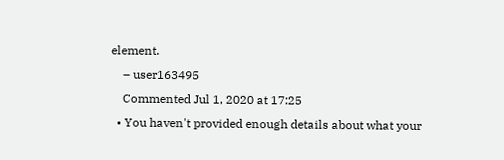element.
    – user163495
    Commented Jul 1, 2020 at 17:25
  • You haven't provided enough details about what your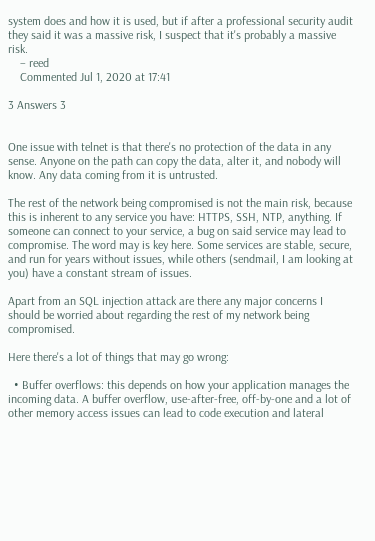system does and how it is used, but if after a professional security audit they said it was a massive risk, I suspect that it's probably a massive risk.
    – reed
    Commented Jul 1, 2020 at 17:41

3 Answers 3


One issue with telnet is that there's no protection of the data in any sense. Anyone on the path can copy the data, alter it, and nobody will know. Any data coming from it is untrusted.

The rest of the network being compromised is not the main risk, because this is inherent to any service you have: HTTPS, SSH, NTP, anything. If someone can connect to your service, a bug on said service may lead to compromise. The word may is key here. Some services are stable, secure, and run for years without issues, while others (sendmail, I am looking at you) have a constant stream of issues.

Apart from an SQL injection attack are there any major concerns I should be worried about regarding the rest of my network being compromised.

Here there's a lot of things that may go wrong:

  • Buffer overflows: this depends on how your application manages the incoming data. A buffer overflow, use-after-free, off-by-one and a lot of other memory access issues can lead to code execution and lateral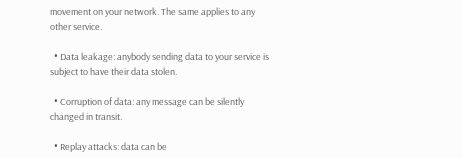movement on your network. The same applies to any other service.

  • Data leakage: anybody sending data to your service is subject to have their data stolen.

  • Corruption of data: any message can be silently changed in transit.

  • Replay attacks: data can be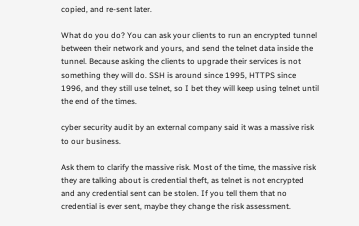copied, and re-sent later.

What do you do? You can ask your clients to run an encrypted tunnel between their network and yours, and send the telnet data inside the tunnel. Because asking the clients to upgrade their services is not something they will do. SSH is around since 1995, HTTPS since 1996, and they still use telnet, so I bet they will keep using telnet until the end of the times.

cyber security audit by an external company said it was a massive risk to our business.

Ask them to clarify the massive risk. Most of the time, the massive risk they are talking about is credential theft, as telnet is not encrypted and any credential sent can be stolen. If you tell them that no credential is ever sent, maybe they change the risk assessment.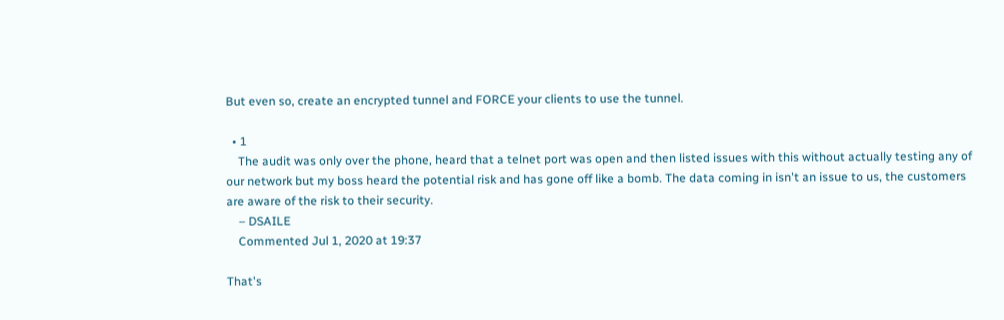But even so, create an encrypted tunnel and FORCE your clients to use the tunnel.

  • 1
    The audit was only over the phone, heard that a telnet port was open and then listed issues with this without actually testing any of our network but my boss heard the potential risk and has gone off like a bomb. The data coming in isn't an issue to us, the customers are aware of the risk to their security.
    – DSAILE
    Commented Jul 1, 2020 at 19:37

That's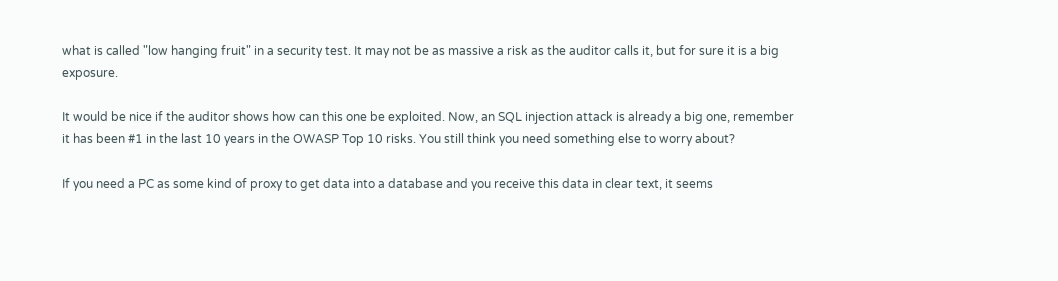what is called "low hanging fruit" in a security test. It may not be as massive a risk as the auditor calls it, but for sure it is a big exposure.

It would be nice if the auditor shows how can this one be exploited. Now, an SQL injection attack is already a big one, remember it has been #1 in the last 10 years in the OWASP Top 10 risks. You still think you need something else to worry about?

If you need a PC as some kind of proxy to get data into a database and you receive this data in clear text, it seems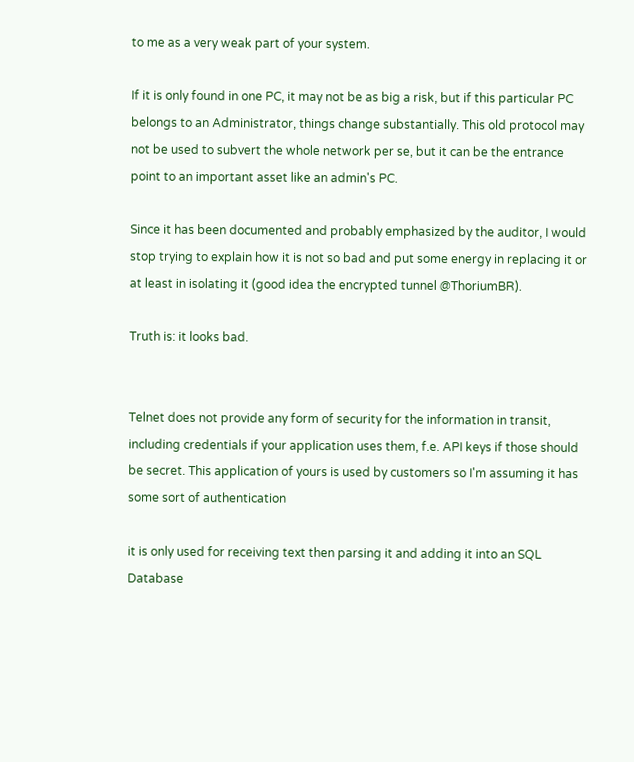to me as a very weak part of your system.

If it is only found in one PC, it may not be as big a risk, but if this particular PC belongs to an Administrator, things change substantially. This old protocol may not be used to subvert the whole network per se, but it can be the entrance point to an important asset like an admin's PC.

Since it has been documented and probably emphasized by the auditor, I would stop trying to explain how it is not so bad and put some energy in replacing it or at least in isolating it (good idea the encrypted tunnel @ThoriumBR).

Truth is: it looks bad.


Telnet does not provide any form of security for the information in transit, including credentials if your application uses them, f.e. API keys if those should be secret. This application of yours is used by customers so I'm assuming it has some sort of authentication

it is only used for receiving text then parsing it and adding it into an SQL Database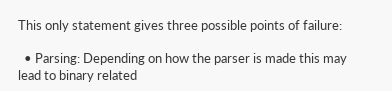This only statement gives three possible points of failure:

  • Parsing: Depending on how the parser is made this may lead to binary related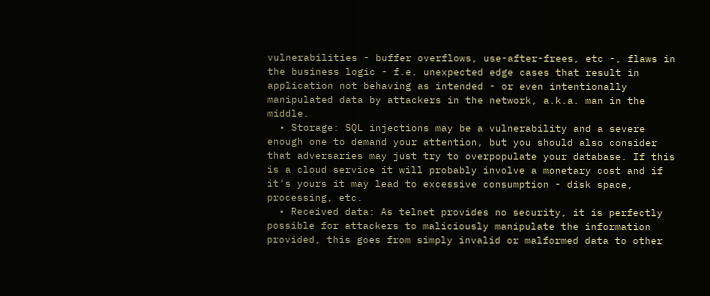vulnerabilities - buffer overflows, use-after-frees, etc -, flaws in the business logic - f.e. unexpected edge cases that result in application not behaving as intended - or even intentionally manipulated data by attackers in the network, a.k.a. man in the middle.
  • Storage: SQL injections may be a vulnerability and a severe enough one to demand your attention, but you should also consider that adversaries may just try to overpopulate your database. If this is a cloud service it will probably involve a monetary cost and if it's yours it may lead to excessive consumption - disk space, processing, etc.
  • Received data: As telnet provides no security, it is perfectly possible for attackers to maliciously manipulate the information provided, this goes from simply invalid or malformed data to other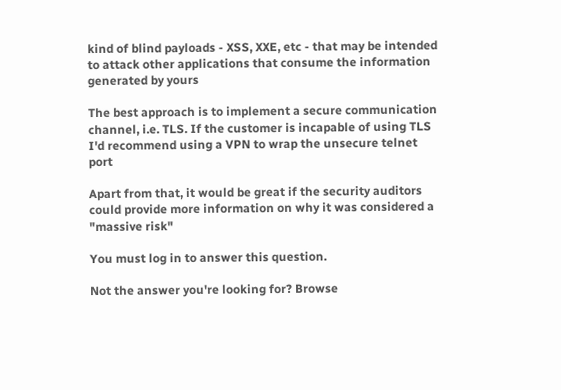kind of blind payloads - XSS, XXE, etc - that may be intended to attack other applications that consume the information generated by yours

The best approach is to implement a secure communication channel, i.e. TLS. If the customer is incapable of using TLS I'd recommend using a VPN to wrap the unsecure telnet port

Apart from that, it would be great if the security auditors could provide more information on why it was considered a "massive risk"

You must log in to answer this question.

Not the answer you're looking for? Browse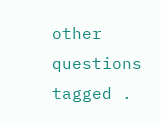other questions tagged .